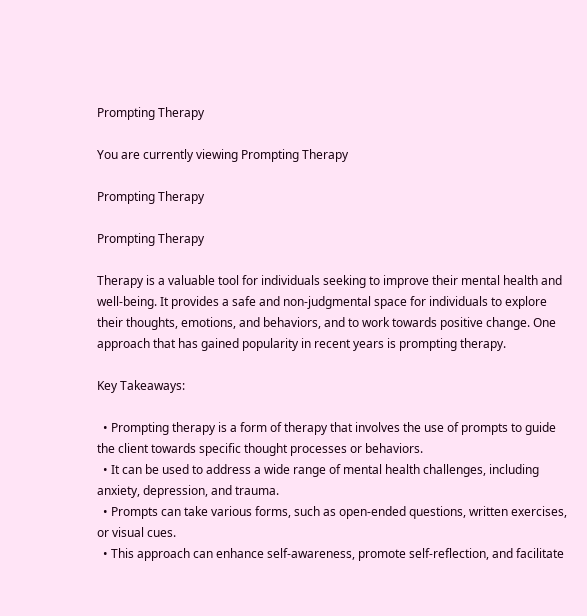Prompting Therapy

You are currently viewing Prompting Therapy

Prompting Therapy

Prompting Therapy

Therapy is a valuable tool for individuals seeking to improve their mental health and well-being. It provides a safe and non-judgmental space for individuals to explore their thoughts, emotions, and behaviors, and to work towards positive change. One approach that has gained popularity in recent years is prompting therapy.

Key Takeaways:

  • Prompting therapy is a form of therapy that involves the use of prompts to guide the client towards specific thought processes or behaviors.
  • It can be used to address a wide range of mental health challenges, including anxiety, depression, and trauma.
  • Prompts can take various forms, such as open-ended questions, written exercises, or visual cues.
  • This approach can enhance self-awareness, promote self-reflection, and facilitate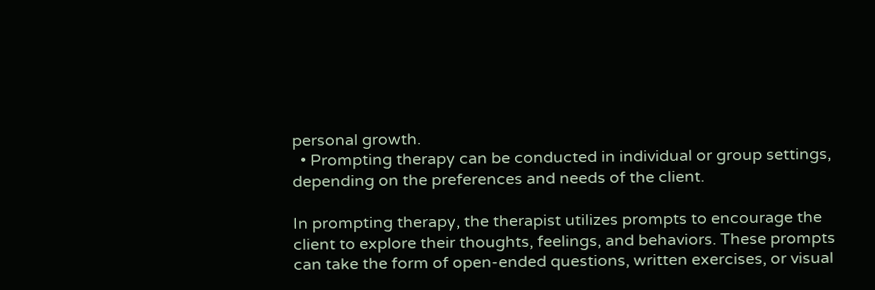personal growth.
  • Prompting therapy can be conducted in individual or group settings, depending on the preferences and needs of the client.

In prompting therapy, the therapist utilizes prompts to encourage the client to explore their thoughts, feelings, and behaviors. These prompts can take the form of open-ended questions, written exercises, or visual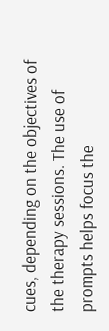cues, depending on the objectives of the therapy sessions. The use of prompts helps focus the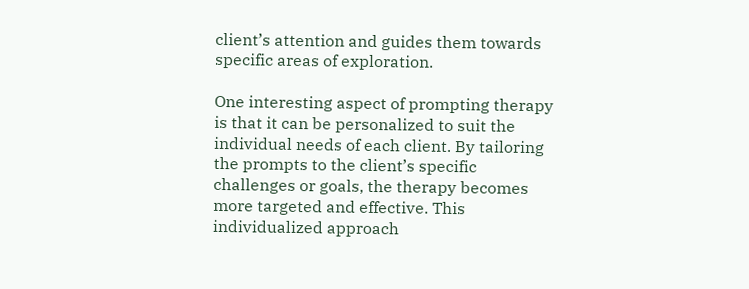client’s attention and guides them towards specific areas of exploration.

One interesting aspect of prompting therapy is that it can be personalized to suit the individual needs of each client. By tailoring the prompts to the client’s specific challenges or goals, the therapy becomes more targeted and effective. This individualized approach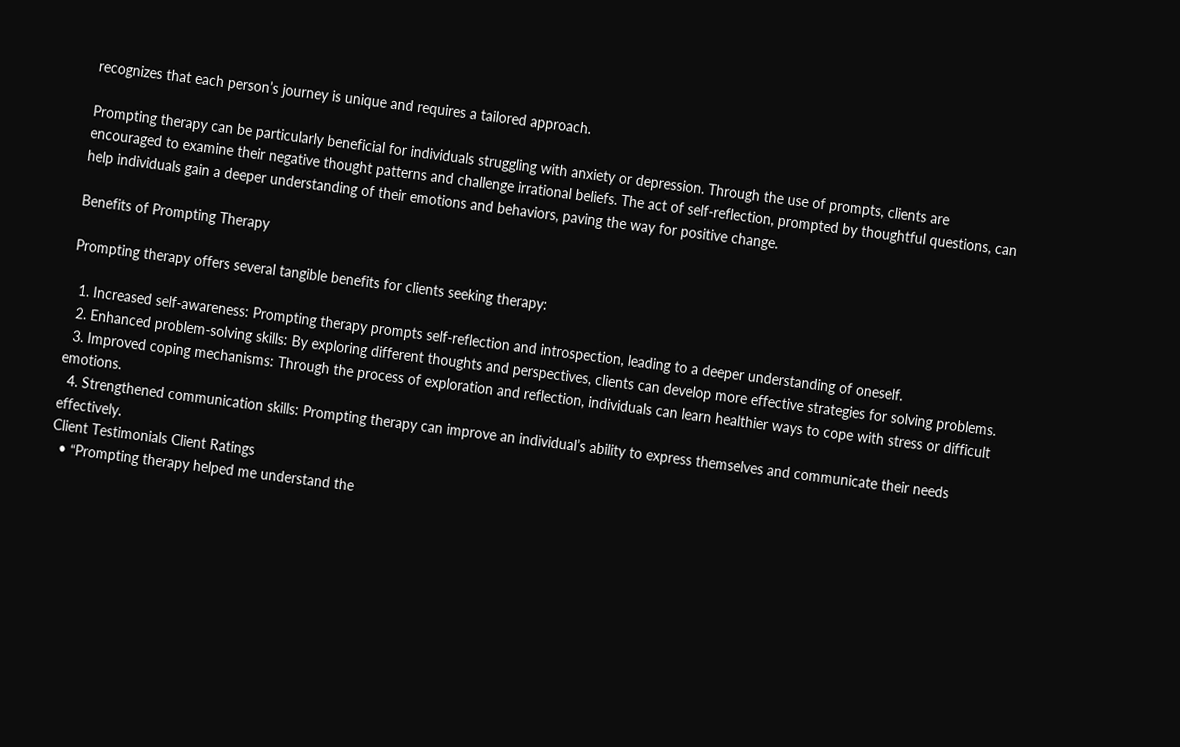recognizes that each person’s journey is unique and requires a tailored approach.

Prompting therapy can be particularly beneficial for individuals struggling with anxiety or depression. Through the use of prompts, clients are encouraged to examine their negative thought patterns and challenge irrational beliefs. The act of self-reflection, prompted by thoughtful questions, can help individuals gain a deeper understanding of their emotions and behaviors, paving the way for positive change.

Benefits of Prompting Therapy

Prompting therapy offers several tangible benefits for clients seeking therapy:

  1. Increased self-awareness: Prompting therapy prompts self-reflection and introspection, leading to a deeper understanding of oneself.
  2. Enhanced problem-solving skills: By exploring different thoughts and perspectives, clients can develop more effective strategies for solving problems.
  3. Improved coping mechanisms: Through the process of exploration and reflection, individuals can learn healthier ways to cope with stress or difficult emotions.
  4. Strengthened communication skills: Prompting therapy can improve an individual’s ability to express themselves and communicate their needs effectively.
Client Testimonials Client Ratings
  • “Prompting therapy helped me understand the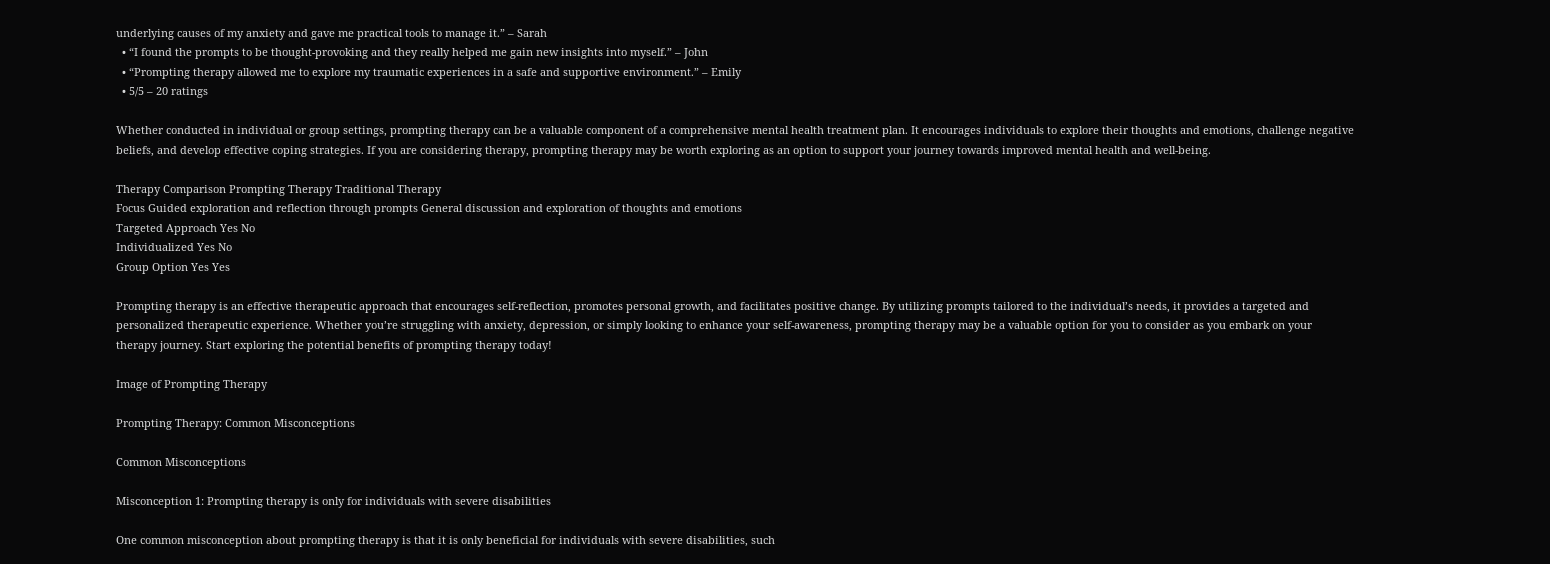underlying causes of my anxiety and gave me practical tools to manage it.” – Sarah
  • “I found the prompts to be thought-provoking and they really helped me gain new insights into myself.” – John
  • “Prompting therapy allowed me to explore my traumatic experiences in a safe and supportive environment.” – Emily
  • 5/5 – 20 ratings

Whether conducted in individual or group settings, prompting therapy can be a valuable component of a comprehensive mental health treatment plan. It encourages individuals to explore their thoughts and emotions, challenge negative beliefs, and develop effective coping strategies. If you are considering therapy, prompting therapy may be worth exploring as an option to support your journey towards improved mental health and well-being.

Therapy Comparison Prompting Therapy Traditional Therapy
Focus Guided exploration and reflection through prompts General discussion and exploration of thoughts and emotions
Targeted Approach Yes No
Individualized Yes No
Group Option Yes Yes

Prompting therapy is an effective therapeutic approach that encourages self-reflection, promotes personal growth, and facilitates positive change. By utilizing prompts tailored to the individual’s needs, it provides a targeted and personalized therapeutic experience. Whether you’re struggling with anxiety, depression, or simply looking to enhance your self-awareness, prompting therapy may be a valuable option for you to consider as you embark on your therapy journey. Start exploring the potential benefits of prompting therapy today!

Image of Prompting Therapy

Prompting Therapy: Common Misconceptions

Common Misconceptions

Misconception 1: Prompting therapy is only for individuals with severe disabilities

One common misconception about prompting therapy is that it is only beneficial for individuals with severe disabilities, such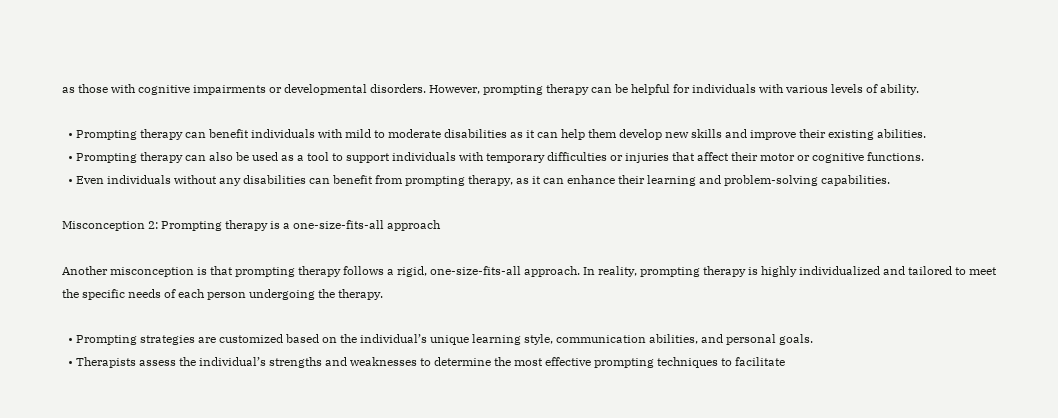as those with cognitive impairments or developmental disorders. However, prompting therapy can be helpful for individuals with various levels of ability.

  • Prompting therapy can benefit individuals with mild to moderate disabilities as it can help them develop new skills and improve their existing abilities.
  • Prompting therapy can also be used as a tool to support individuals with temporary difficulties or injuries that affect their motor or cognitive functions.
  • Even individuals without any disabilities can benefit from prompting therapy, as it can enhance their learning and problem-solving capabilities.

Misconception 2: Prompting therapy is a one-size-fits-all approach

Another misconception is that prompting therapy follows a rigid, one-size-fits-all approach. In reality, prompting therapy is highly individualized and tailored to meet the specific needs of each person undergoing the therapy.

  • Prompting strategies are customized based on the individual’s unique learning style, communication abilities, and personal goals.
  • Therapists assess the individual’s strengths and weaknesses to determine the most effective prompting techniques to facilitate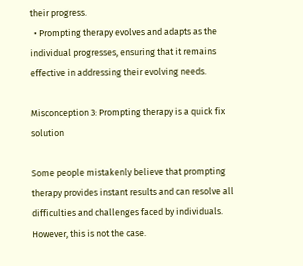their progress.
  • Prompting therapy evolves and adapts as the individual progresses, ensuring that it remains effective in addressing their evolving needs.

Misconception 3: Prompting therapy is a quick fix solution

Some people mistakenly believe that prompting therapy provides instant results and can resolve all difficulties and challenges faced by individuals. However, this is not the case.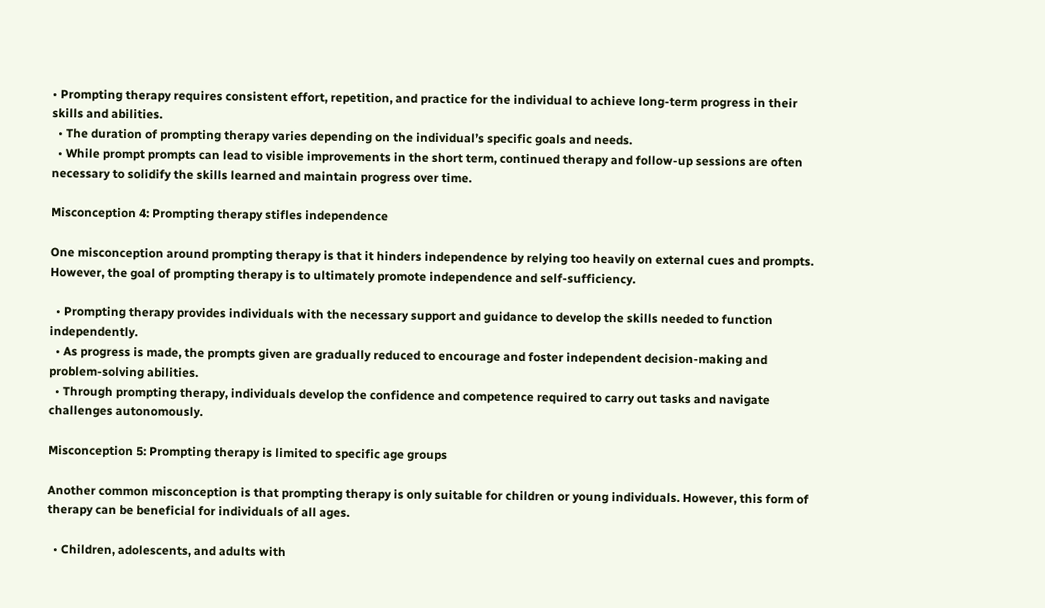• Prompting therapy requires consistent effort, repetition, and practice for the individual to achieve long-term progress in their skills and abilities.
  • The duration of prompting therapy varies depending on the individual’s specific goals and needs.
  • While prompt prompts can lead to visible improvements in the short term, continued therapy and follow-up sessions are often necessary to solidify the skills learned and maintain progress over time.

Misconception 4: Prompting therapy stifles independence

One misconception around prompting therapy is that it hinders independence by relying too heavily on external cues and prompts. However, the goal of prompting therapy is to ultimately promote independence and self-sufficiency.

  • Prompting therapy provides individuals with the necessary support and guidance to develop the skills needed to function independently.
  • As progress is made, the prompts given are gradually reduced to encourage and foster independent decision-making and problem-solving abilities.
  • Through prompting therapy, individuals develop the confidence and competence required to carry out tasks and navigate challenges autonomously.

Misconception 5: Prompting therapy is limited to specific age groups

Another common misconception is that prompting therapy is only suitable for children or young individuals. However, this form of therapy can be beneficial for individuals of all ages.

  • Children, adolescents, and adults with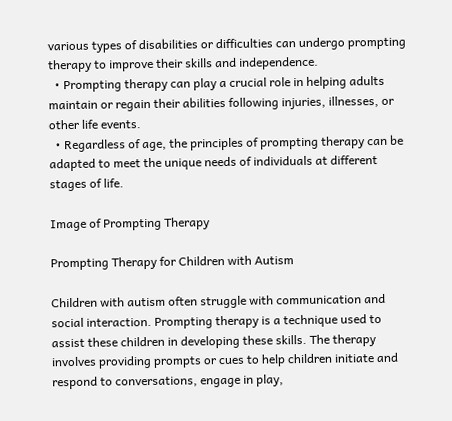various types of disabilities or difficulties can undergo prompting therapy to improve their skills and independence.
  • Prompting therapy can play a crucial role in helping adults maintain or regain their abilities following injuries, illnesses, or other life events.
  • Regardless of age, the principles of prompting therapy can be adapted to meet the unique needs of individuals at different stages of life.

Image of Prompting Therapy

Prompting Therapy for Children with Autism

Children with autism often struggle with communication and social interaction. Prompting therapy is a technique used to assist these children in developing these skills. The therapy involves providing prompts or cues to help children initiate and respond to conversations, engage in play,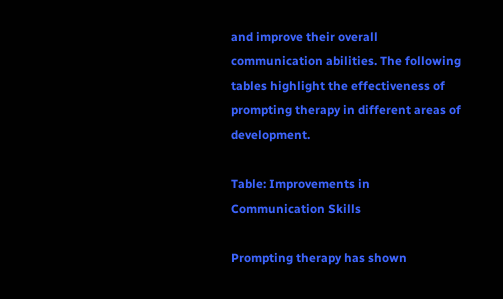and improve their overall communication abilities. The following tables highlight the effectiveness of prompting therapy in different areas of development.

Table: Improvements in Communication Skills

Prompting therapy has shown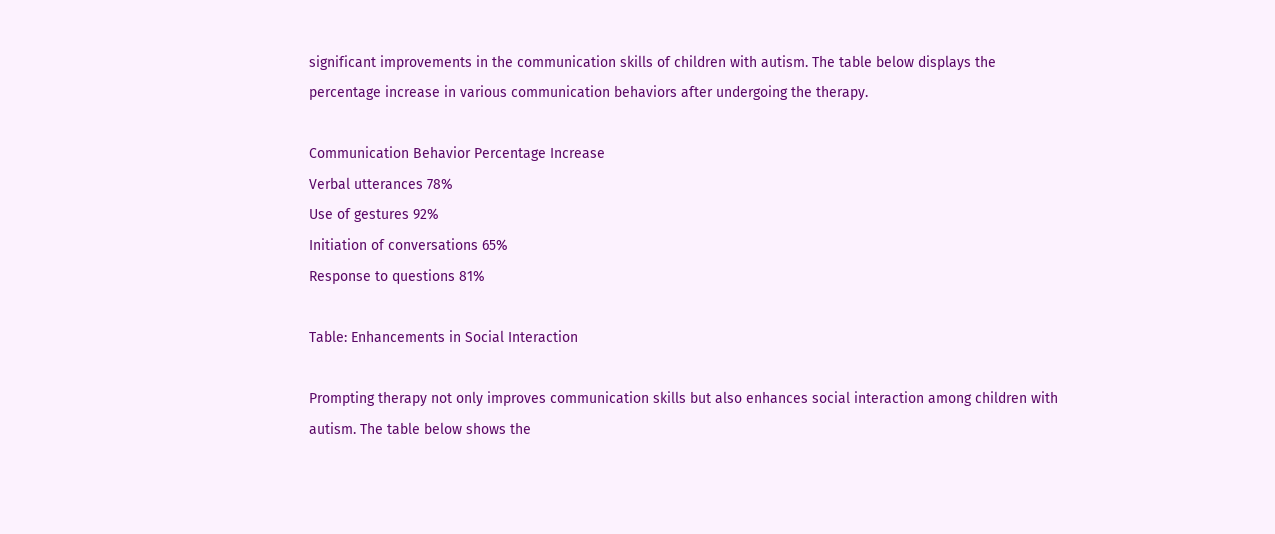significant improvements in the communication skills of children with autism. The table below displays the percentage increase in various communication behaviors after undergoing the therapy.

Communication Behavior Percentage Increase
Verbal utterances 78%
Use of gestures 92%
Initiation of conversations 65%
Response to questions 81%

Table: Enhancements in Social Interaction

Prompting therapy not only improves communication skills but also enhances social interaction among children with autism. The table below shows the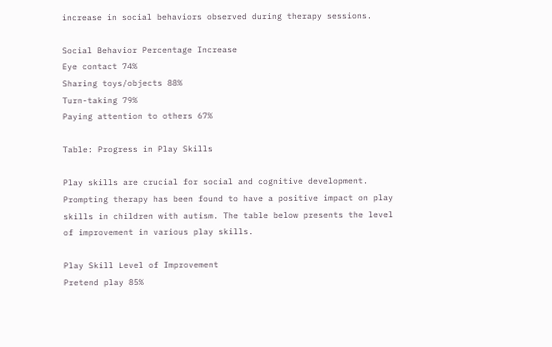increase in social behaviors observed during therapy sessions.

Social Behavior Percentage Increase
Eye contact 74%
Sharing toys/objects 88%
Turn-taking 79%
Paying attention to others 67%

Table: Progress in Play Skills

Play skills are crucial for social and cognitive development. Prompting therapy has been found to have a positive impact on play skills in children with autism. The table below presents the level of improvement in various play skills.

Play Skill Level of Improvement
Pretend play 85%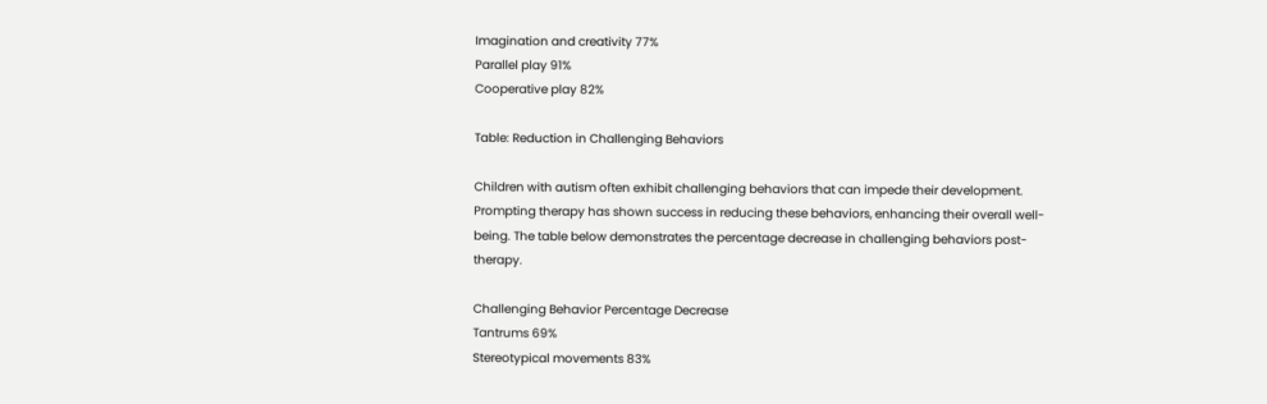Imagination and creativity 77%
Parallel play 91%
Cooperative play 82%

Table: Reduction in Challenging Behaviors

Children with autism often exhibit challenging behaviors that can impede their development. Prompting therapy has shown success in reducing these behaviors, enhancing their overall well-being. The table below demonstrates the percentage decrease in challenging behaviors post-therapy.

Challenging Behavior Percentage Decrease
Tantrums 69%
Stereotypical movements 83%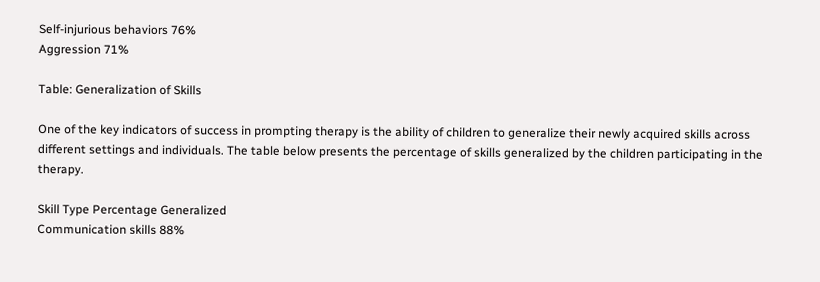Self-injurious behaviors 76%
Aggression 71%

Table: Generalization of Skills

One of the key indicators of success in prompting therapy is the ability of children to generalize their newly acquired skills across different settings and individuals. The table below presents the percentage of skills generalized by the children participating in the therapy.

Skill Type Percentage Generalized
Communication skills 88%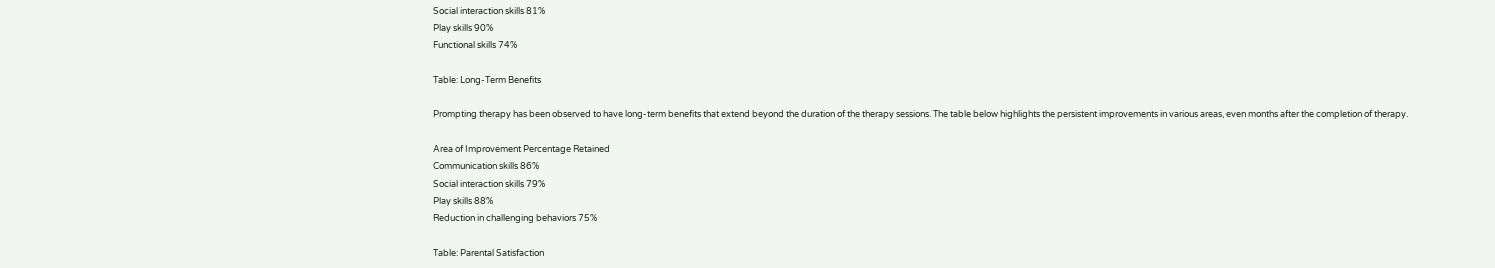Social interaction skills 81%
Play skills 90%
Functional skills 74%

Table: Long-Term Benefits

Prompting therapy has been observed to have long-term benefits that extend beyond the duration of the therapy sessions. The table below highlights the persistent improvements in various areas, even months after the completion of therapy.

Area of Improvement Percentage Retained
Communication skills 86%
Social interaction skills 79%
Play skills 88%
Reduction in challenging behaviors 75%

Table: Parental Satisfaction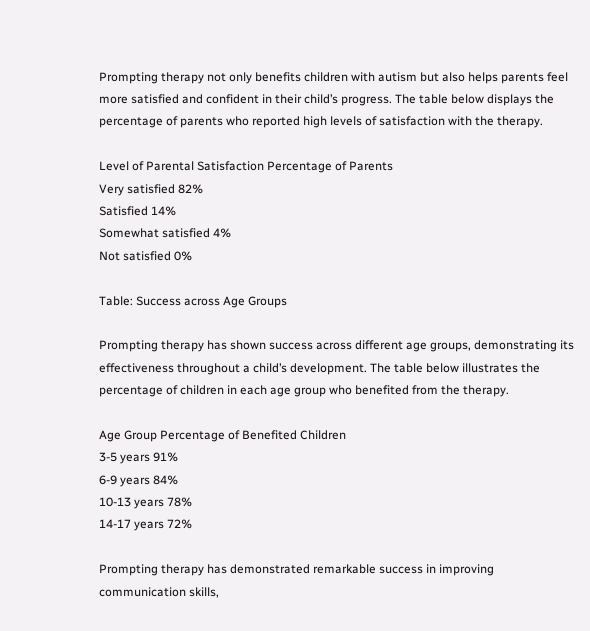Prompting therapy not only benefits children with autism but also helps parents feel more satisfied and confident in their child’s progress. The table below displays the percentage of parents who reported high levels of satisfaction with the therapy.

Level of Parental Satisfaction Percentage of Parents
Very satisfied 82%
Satisfied 14%
Somewhat satisfied 4%
Not satisfied 0%

Table: Success across Age Groups

Prompting therapy has shown success across different age groups, demonstrating its effectiveness throughout a child’s development. The table below illustrates the percentage of children in each age group who benefited from the therapy.

Age Group Percentage of Benefited Children
3-5 years 91%
6-9 years 84%
10-13 years 78%
14-17 years 72%

Prompting therapy has demonstrated remarkable success in improving communication skills,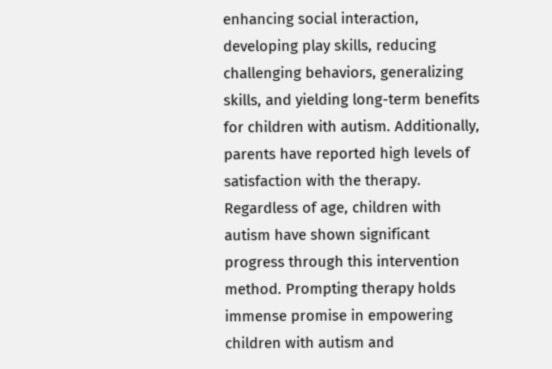enhancing social interaction, developing play skills, reducing challenging behaviors, generalizing skills, and yielding long-term benefits for children with autism. Additionally, parents have reported high levels of satisfaction with the therapy. Regardless of age, children with autism have shown significant progress through this intervention method. Prompting therapy holds immense promise in empowering children with autism and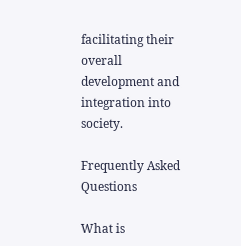facilitating their overall development and integration into society.

Frequently Asked Questions

What is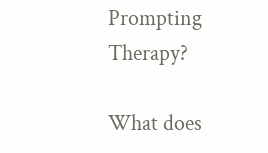Prompting Therapy?

What does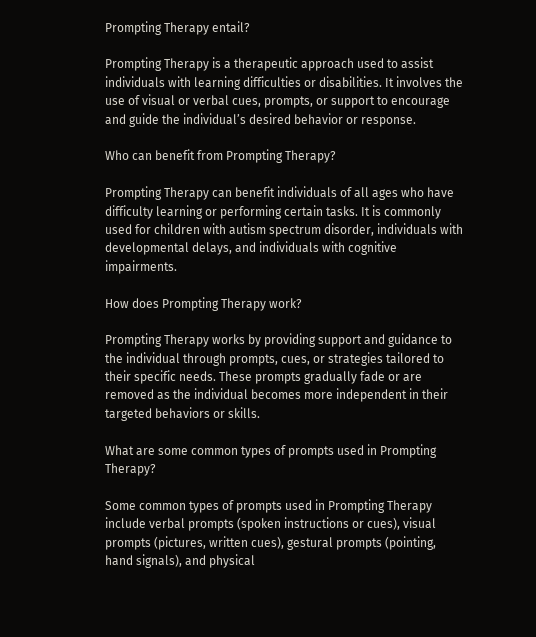Prompting Therapy entail?

Prompting Therapy is a therapeutic approach used to assist individuals with learning difficulties or disabilities. It involves the use of visual or verbal cues, prompts, or support to encourage and guide the individual’s desired behavior or response.

Who can benefit from Prompting Therapy?

Prompting Therapy can benefit individuals of all ages who have difficulty learning or performing certain tasks. It is commonly used for children with autism spectrum disorder, individuals with developmental delays, and individuals with cognitive impairments.

How does Prompting Therapy work?

Prompting Therapy works by providing support and guidance to the individual through prompts, cues, or strategies tailored to their specific needs. These prompts gradually fade or are removed as the individual becomes more independent in their targeted behaviors or skills.

What are some common types of prompts used in Prompting Therapy?

Some common types of prompts used in Prompting Therapy include verbal prompts (spoken instructions or cues), visual prompts (pictures, written cues), gestural prompts (pointing, hand signals), and physical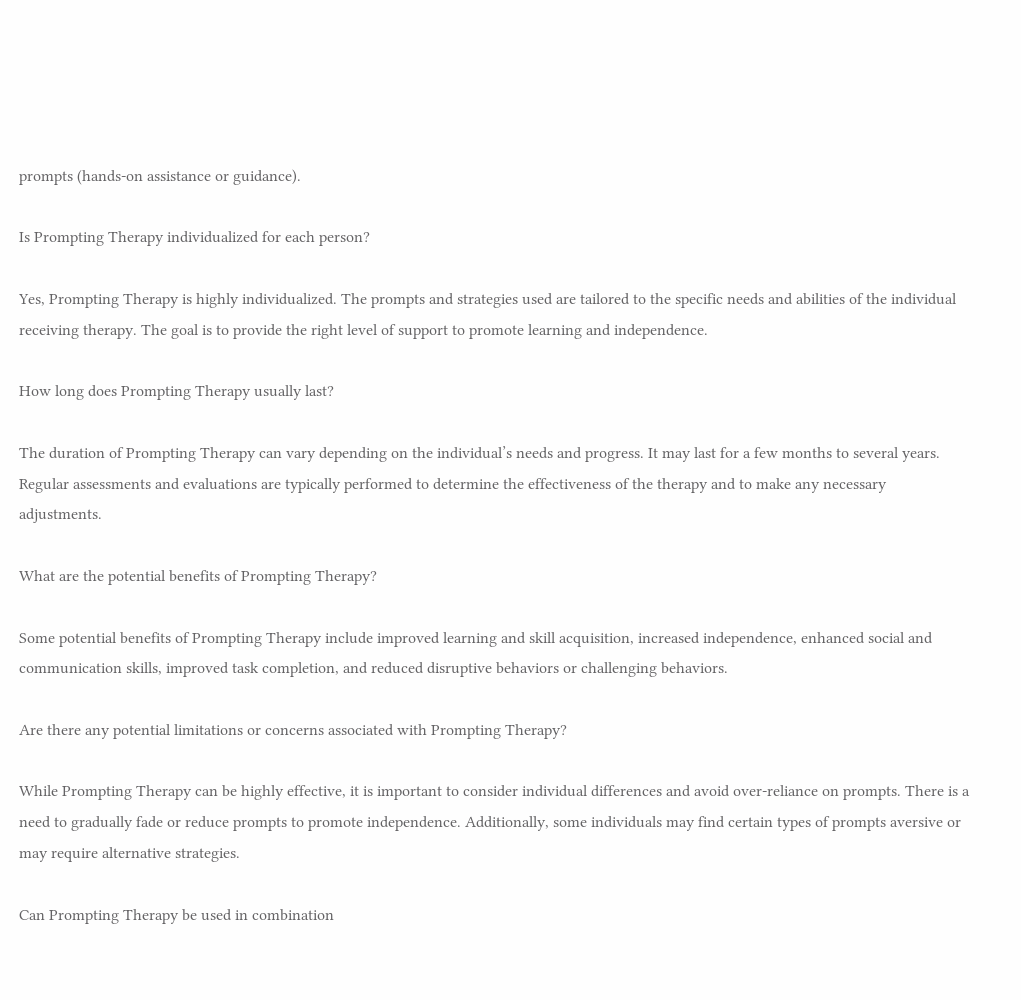prompts (hands-on assistance or guidance).

Is Prompting Therapy individualized for each person?

Yes, Prompting Therapy is highly individualized. The prompts and strategies used are tailored to the specific needs and abilities of the individual receiving therapy. The goal is to provide the right level of support to promote learning and independence.

How long does Prompting Therapy usually last?

The duration of Prompting Therapy can vary depending on the individual’s needs and progress. It may last for a few months to several years. Regular assessments and evaluations are typically performed to determine the effectiveness of the therapy and to make any necessary adjustments.

What are the potential benefits of Prompting Therapy?

Some potential benefits of Prompting Therapy include improved learning and skill acquisition, increased independence, enhanced social and communication skills, improved task completion, and reduced disruptive behaviors or challenging behaviors.

Are there any potential limitations or concerns associated with Prompting Therapy?

While Prompting Therapy can be highly effective, it is important to consider individual differences and avoid over-reliance on prompts. There is a need to gradually fade or reduce prompts to promote independence. Additionally, some individuals may find certain types of prompts aversive or may require alternative strategies.

Can Prompting Therapy be used in combination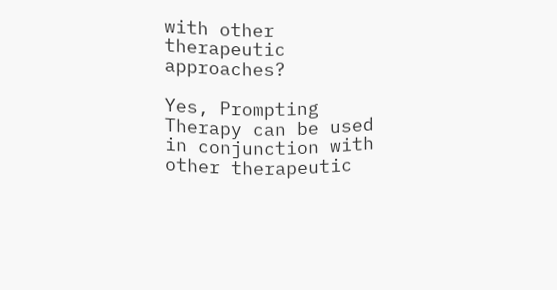with other therapeutic approaches?

Yes, Prompting Therapy can be used in conjunction with other therapeutic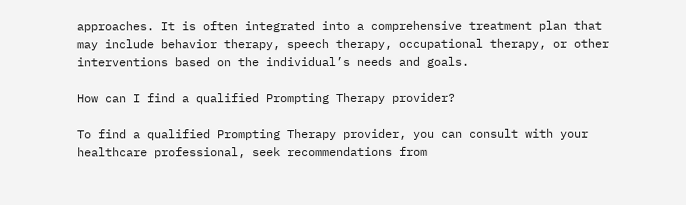approaches. It is often integrated into a comprehensive treatment plan that may include behavior therapy, speech therapy, occupational therapy, or other interventions based on the individual’s needs and goals.

How can I find a qualified Prompting Therapy provider?

To find a qualified Prompting Therapy provider, you can consult with your healthcare professional, seek recommendations from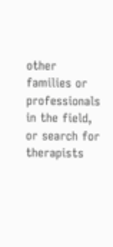other families or professionals in the field, or search for therapists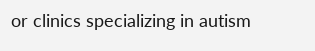or clinics specializing in autism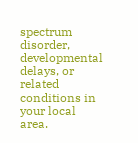spectrum disorder, developmental delays, or related conditions in your local area.